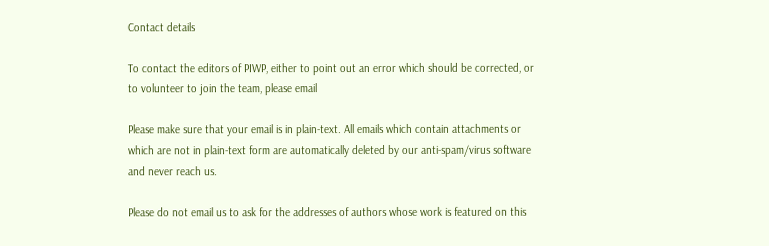Contact details

To contact the editors of PIWP, either to point out an error which should be corrected, or to volunteer to join the team, please email

Please make sure that your email is in plain-text. All emails which contain attachments or which are not in plain-text form are automatically deleted by our anti-spam/virus software and never reach us.

Please do not email us to ask for the addresses of authors whose work is featured on this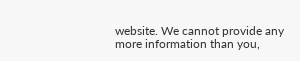website. We cannot provide any more information than you,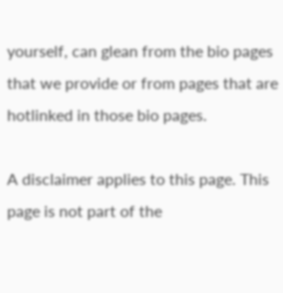yourself, can glean from the bio pages that we provide or from pages that are hotlinked in those bio pages.

A disclaimer applies to this page. This page is not part of the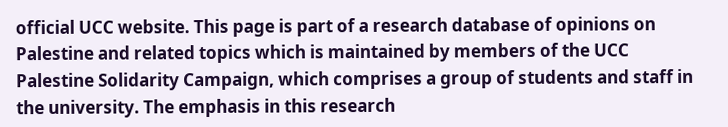official UCC website. This page is part of a research database of opinions on Palestine and related topics which is maintained by members of the UCC Palestine Solidarity Campaign, which comprises a group of students and staff in the university. The emphasis in this research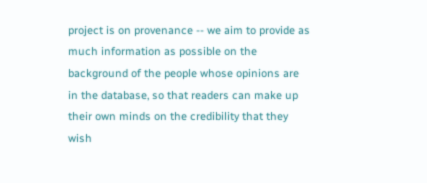project is on provenance -- we aim to provide as much information as possible on the background of the people whose opinions are in the database, so that readers can make up their own minds on the credibility that they wish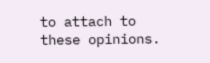to attach to these opinions.